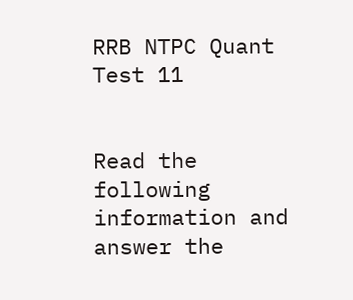RRB NTPC Quant Test 11


Read the following information and answer the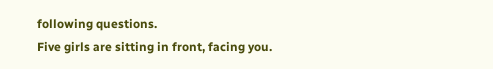following questions.
Five girls are sitting in front, facing you.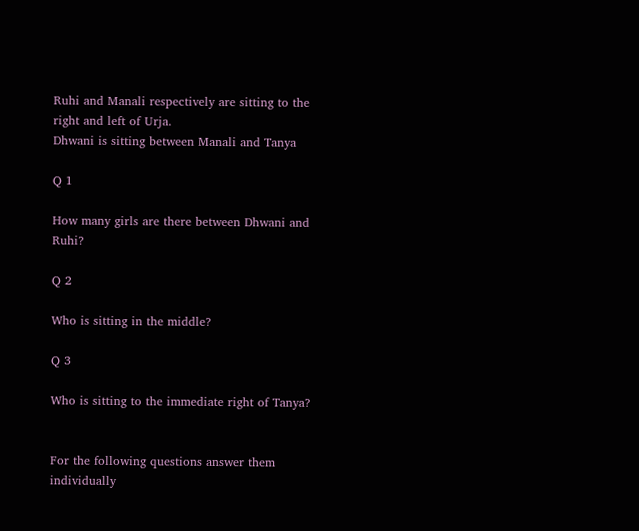Ruhi and Manali respectively are sitting to the right and left of Urja.
Dhwani is sitting between Manali and Tanya

Q 1

How many girls are there between Dhwani and Ruhi?

Q 2

Who is sitting in the middle?

Q 3

Who is sitting to the immediate right of Tanya?


For the following questions answer them individually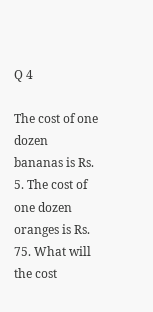Q 4

The cost of one dozen bananas is Rs. 5. The cost of one dozen oranges is Rs. 75. What will the cost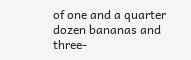of one and a quarter dozen bananas and three-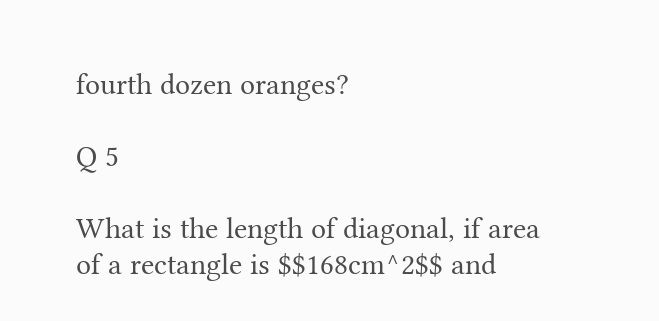fourth dozen oranges?

Q 5

What is the length of diagonal, if area of a rectangle is $$168cm^2$$ and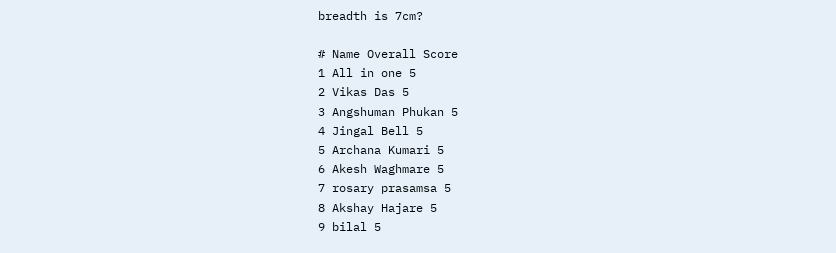breadth is 7cm?

# Name Overall Score
1 All in one 5
2 Vikas Das 5
3 Angshuman Phukan 5
4 Jingal Bell 5
5 Archana Kumari 5
6 Akesh Waghmare 5
7 rosary prasamsa 5
8 Akshay Hajare 5
9 bilal 5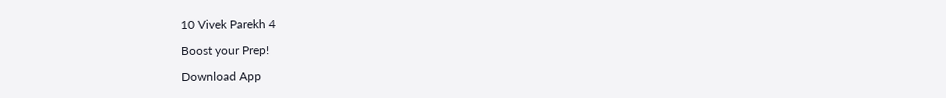10 Vivek Parekh 4

Boost your Prep!

Download App